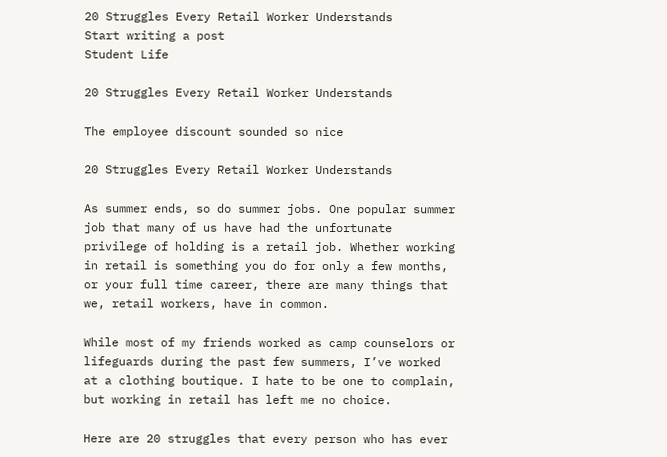20 Struggles Every Retail Worker Understands
Start writing a post
Student Life

20 Struggles Every Retail Worker Understands

The employee discount sounded so nice

20 Struggles Every Retail Worker Understands

As summer ends, so do summer jobs. One popular summer job that many of us have had the unfortunate privilege of holding is a retail job. Whether working in retail is something you do for only a few months, or your full time career, there are many things that we, retail workers, have in common.

While most of my friends worked as camp counselors or lifeguards during the past few summers, I’ve worked at a clothing boutique. I hate to be one to complain, but working in retail has left me no choice.

Here are 20 struggles that every person who has ever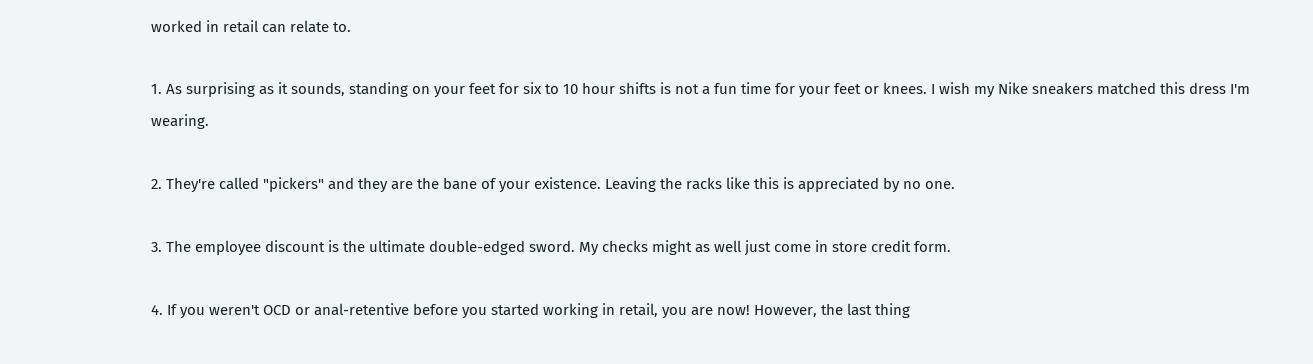worked in retail can relate to.

1. As surprising as it sounds, standing on your feet for six to 10 hour shifts is not a fun time for your feet or knees. I wish my Nike sneakers matched this dress I'm wearing.

2. They're called "pickers" and they are the bane of your existence. Leaving the racks like this is appreciated by no one.

3. The employee discount is the ultimate double-edged sword. My checks might as well just come in store credit form.

4. If you weren't OCD or anal-retentive before you started working in retail, you are now! However, the last thing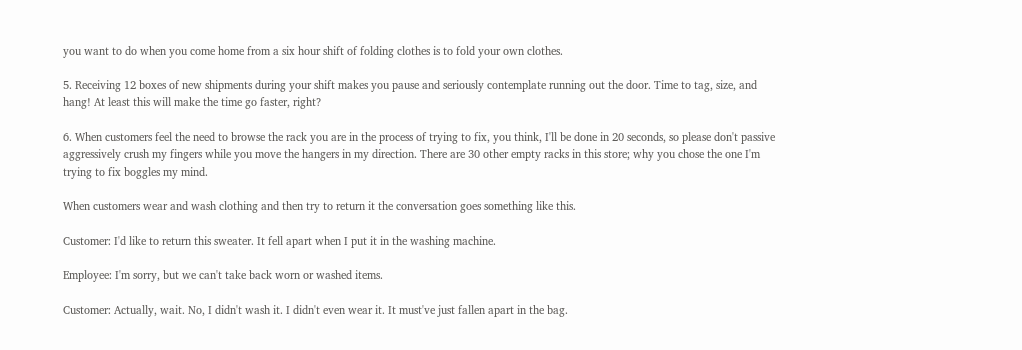you want to do when you come home from a six hour shift of folding clothes is to fold your own clothes.

5. Receiving 12 boxes of new shipments during your shift makes you pause and seriously contemplate running out the door. Time to tag, size, and hang! At least this will make the time go faster, right?

6. When customers feel the need to browse the rack you are in the process of trying to fix, you think, I'll be done in 20 seconds, so please don't passive aggressively crush my fingers while you move the hangers in my direction. There are 30 other empty racks in this store; why you chose the one I'm trying to fix boggles my mind.

When customers wear and wash clothing and then try to return it the conversation goes something like this.

Customer: I'd like to return this sweater. It fell apart when I put it in the washing machine.

Employee: I'm sorry, but we can't take back worn or washed items.

Customer: Actually, wait. No, I didn't wash it. I didn't even wear it. It must've just fallen apart in the bag.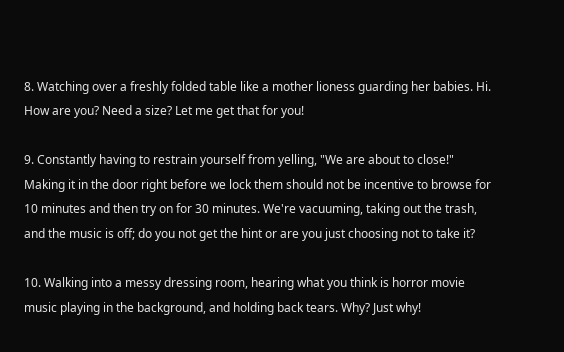8. Watching over a freshly folded table like a mother lioness guarding her babies. Hi. How are you? Need a size? Let me get that for you!

9. Constantly having to restrain yourself from yelling, "We are about to close!" Making it in the door right before we lock them should not be incentive to browse for 10 minutes and then try on for 30 minutes. We're vacuuming, taking out the trash, and the music is off; do you not get the hint or are you just choosing not to take it?

10. Walking into a messy dressing room, hearing what you think is horror movie music playing in the background, and holding back tears. Why? Just why!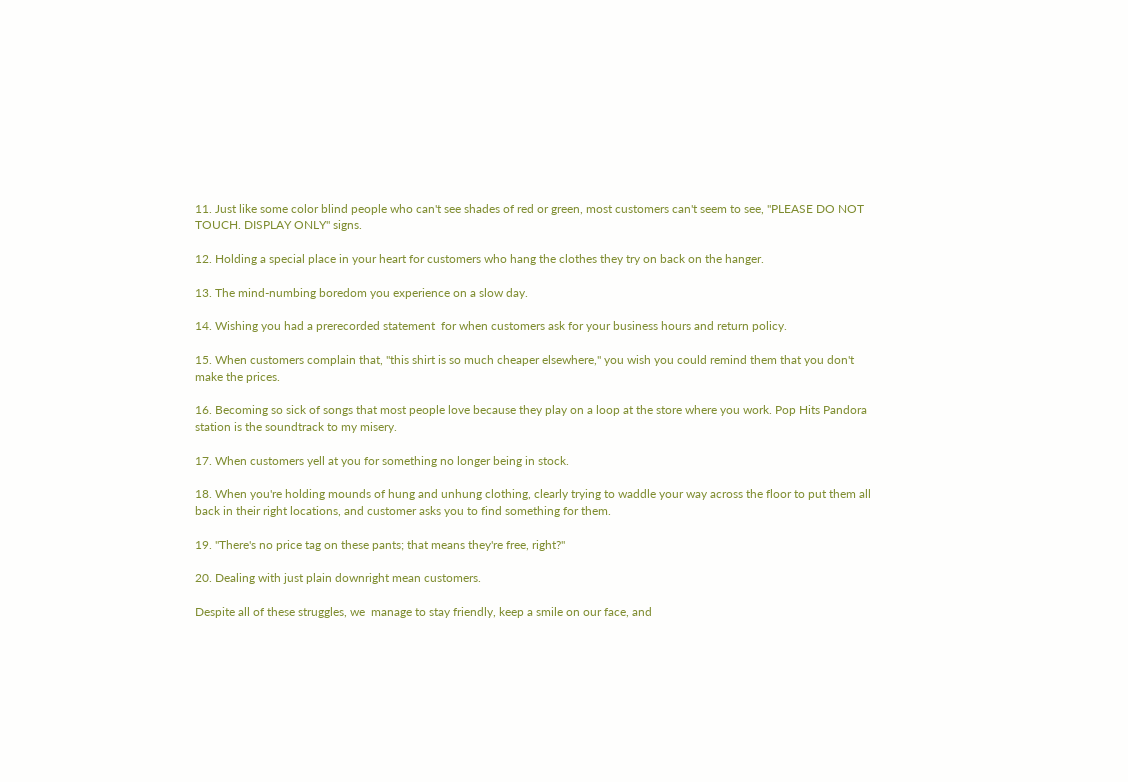11. Just like some color blind people who can't see shades of red or green, most customers can't seem to see, "PLEASE DO NOT TOUCH. DISPLAY ONLY" signs.

12. Holding a special place in your heart for customers who hang the clothes they try on back on the hanger.

13. The mind-numbing boredom you experience on a slow day.

14. Wishing you had a prerecorded statement  for when customers ask for your business hours and return policy.

15. When customers complain that, "this shirt is so much cheaper elsewhere," you wish you could remind them that you don't make the prices.

16. Becoming so sick of songs that most people love because they play on a loop at the store where you work. Pop Hits Pandora station is the soundtrack to my misery.

17. When customers yell at you for something no longer being in stock.

18. When you're holding mounds of hung and unhung clothing, clearly trying to waddle your way across the floor to put them all back in their right locations, and customer asks you to find something for them.

19. "There's no price tag on these pants; that means they're free, right?"

20. Dealing with just plain downright mean customers.

Despite all of these struggles, we  manage to stay friendly, keep a smile on our face, and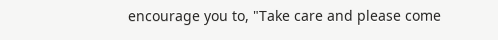encourage you to, "Take care and please come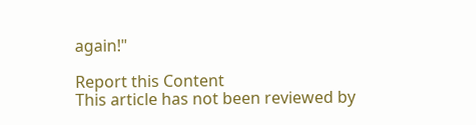again!"

Report this Content
This article has not been reviewed by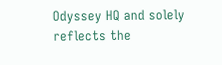Odyssey HQ and solely reflects the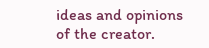ideas and opinions of the creator.